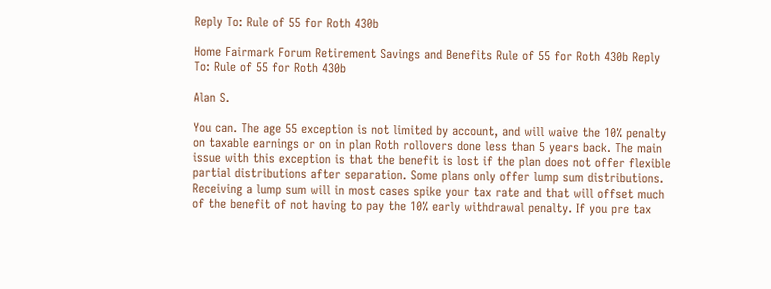Reply To: Rule of 55 for Roth 430b

Home Fairmark Forum Retirement Savings and Benefits Rule of 55 for Roth 430b Reply To: Rule of 55 for Roth 430b

Alan S.

You can. The age 55 exception is not limited by account, and will waive the 10% penalty on taxable earnings or on in plan Roth rollovers done less than 5 years back. The main issue with this exception is that the benefit is lost if the plan does not offer flexible partial distributions after separation. Some plans only offer lump sum distributions. Receiving a lump sum will in most cases spike your tax rate and that will offset much of the benefit of not having to pay the 10% early withdrawal penalty. If you pre tax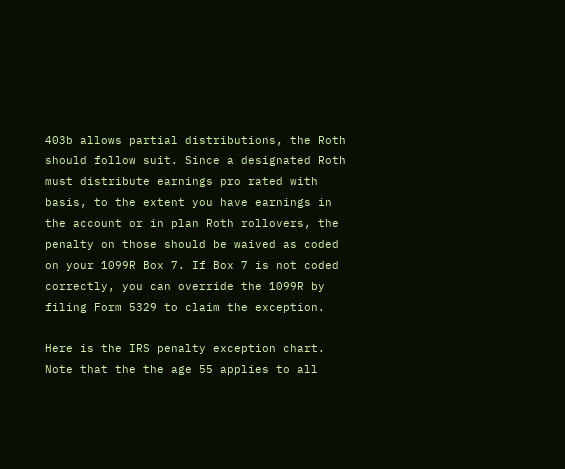403b allows partial distributions, the Roth should follow suit. Since a designated Roth must distribute earnings pro rated with basis, to the extent you have earnings in the account or in plan Roth rollovers, the penalty on those should be waived as coded on your 1099R Box 7. If Box 7 is not coded correctly, you can override the 1099R by filing Form 5329 to claim the exception.

Here is the IRS penalty exception chart. Note that the the age 55 applies to all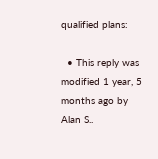qualified plans:

  • This reply was modified 1 year, 5 months ago by Alan S..